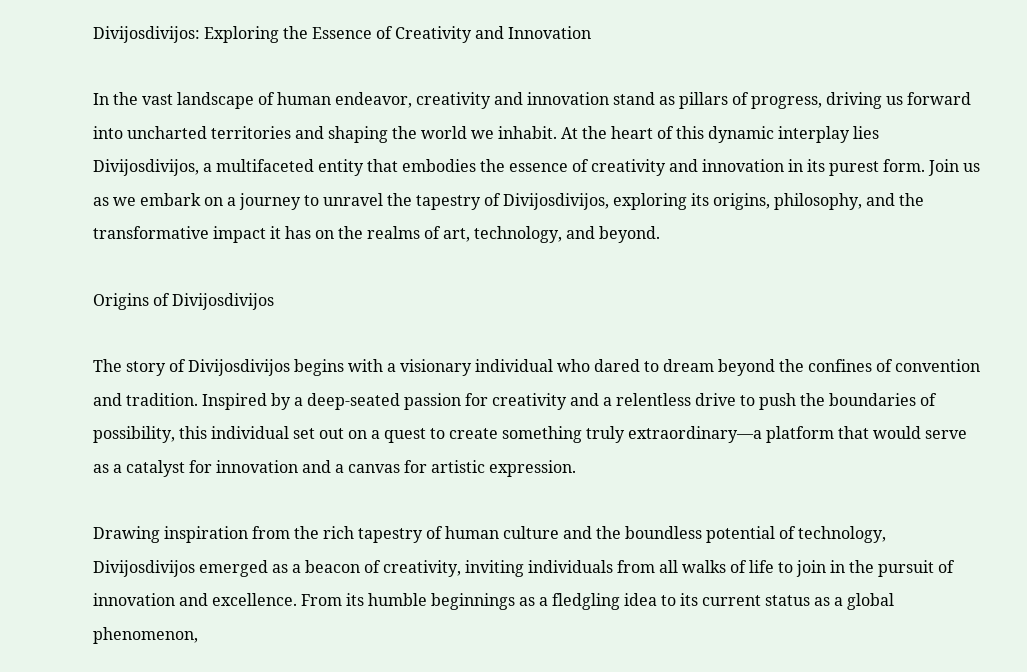Divijosdivijos: Exploring the Essence of Creativity and Innovation

In the vast landscape of human endeavor, creativity and innovation stand as pillars of progress, driving us forward into uncharted territories and shaping the world we inhabit. At the heart of this dynamic interplay lies Divijosdivijos, a multifaceted entity that embodies the essence of creativity and innovation in its purest form. Join us as we embark on a journey to unravel the tapestry of Divijosdivijos, exploring its origins, philosophy, and the transformative impact it has on the realms of art, technology, and beyond.

Origins of Divijosdivijos

The story of Divijosdivijos begins with a visionary individual who dared to dream beyond the confines of convention and tradition. Inspired by a deep-seated passion for creativity and a relentless drive to push the boundaries of possibility, this individual set out on a quest to create something truly extraordinary—a platform that would serve as a catalyst for innovation and a canvas for artistic expression.

Drawing inspiration from the rich tapestry of human culture and the boundless potential of technology, Divijosdivijos emerged as a beacon of creativity, inviting individuals from all walks of life to join in the pursuit of innovation and excellence. From its humble beginnings as a fledgling idea to its current status as a global phenomenon,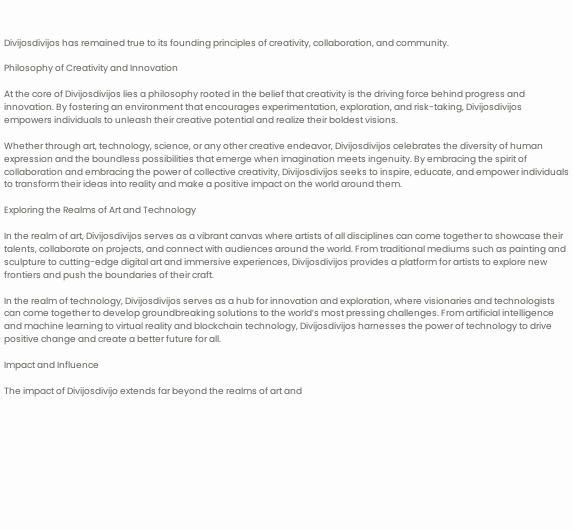Divijosdivijos has remained true to its founding principles of creativity, collaboration, and community.

Philosophy of Creativity and Innovation

At the core of Divijosdivijos lies a philosophy rooted in the belief that creativity is the driving force behind progress and innovation. By fostering an environment that encourages experimentation, exploration, and risk-taking, Divijosdivijos empowers individuals to unleash their creative potential and realize their boldest visions.

Whether through art, technology, science, or any other creative endeavor, Divijosdivijos celebrates the diversity of human expression and the boundless possibilities that emerge when imagination meets ingenuity. By embracing the spirit of collaboration and embracing the power of collective creativity, Divijosdivijos seeks to inspire, educate, and empower individuals to transform their ideas into reality and make a positive impact on the world around them.

Exploring the Realms of Art and Technology

In the realm of art, Divijosdivijos serves as a vibrant canvas where artists of all disciplines can come together to showcase their talents, collaborate on projects, and connect with audiences around the world. From traditional mediums such as painting and sculpture to cutting-edge digital art and immersive experiences, Divijosdivijos provides a platform for artists to explore new frontiers and push the boundaries of their craft.

In the realm of technology, Divijosdivijos serves as a hub for innovation and exploration, where visionaries and technologists can come together to develop groundbreaking solutions to the world’s most pressing challenges. From artificial intelligence and machine learning to virtual reality and blockchain technology, Divijosdivijos harnesses the power of technology to drive positive change and create a better future for all.

Impact and Influence

The impact of Divijosdivijo extends far beyond the realms of art and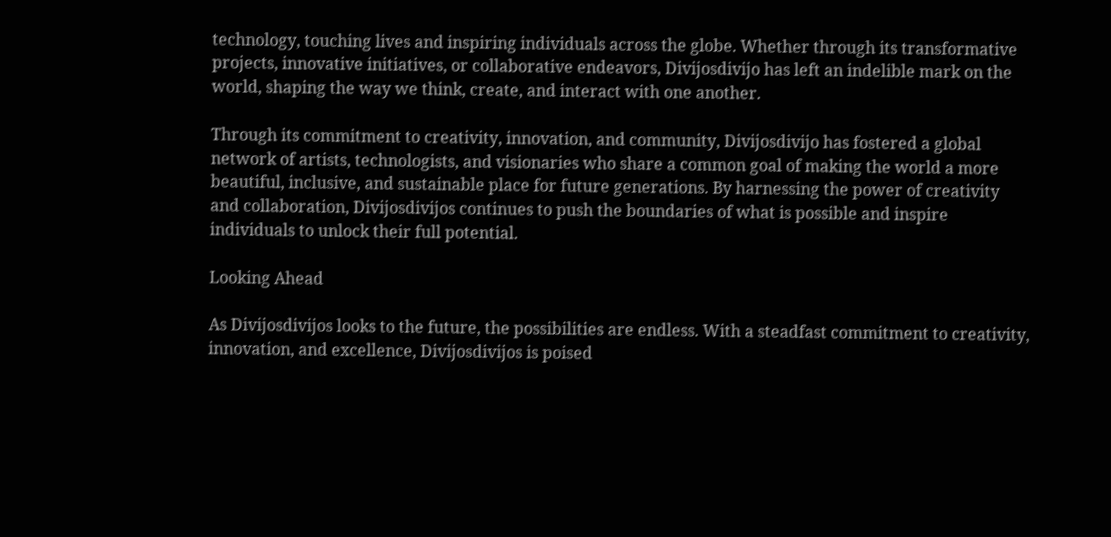technology, touching lives and inspiring individuals across the globe. Whether through its transformative projects, innovative initiatives, or collaborative endeavors, Divijosdivijo has left an indelible mark on the world, shaping the way we think, create, and interact with one another.

Through its commitment to creativity, innovation, and community, Divijosdivijo has fostered a global network of artists, technologists, and visionaries who share a common goal of making the world a more beautiful, inclusive, and sustainable place for future generations. By harnessing the power of creativity and collaboration, Divijosdivijos continues to push the boundaries of what is possible and inspire individuals to unlock their full potential.

Looking Ahead

As Divijosdivijos looks to the future, the possibilities are endless. With a steadfast commitment to creativity, innovation, and excellence, Divijosdivijos is poised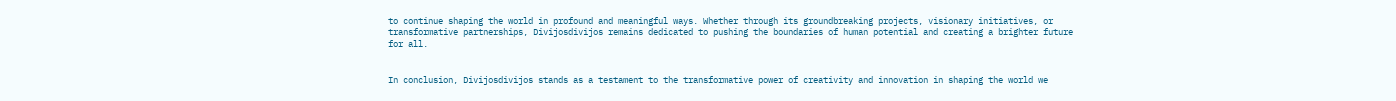to continue shaping the world in profound and meaningful ways. Whether through its groundbreaking projects, visionary initiatives, or transformative partnerships, Divijosdivijos remains dedicated to pushing the boundaries of human potential and creating a brighter future for all.


In conclusion, Divijosdivijos stands as a testament to the transformative power of creativity and innovation in shaping the world we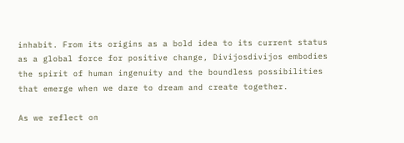inhabit. From its origins as a bold idea to its current status as a global force for positive change, Divijosdivijos embodies the spirit of human ingenuity and the boundless possibilities that emerge when we dare to dream and create together.

As we reflect on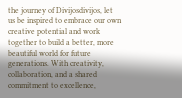the journey of Divijosdivijos, let us be inspired to embrace our own creative potential and work together to build a better, more beautiful world for future generations. With creativity, collaboration, and a shared commitment to excellence,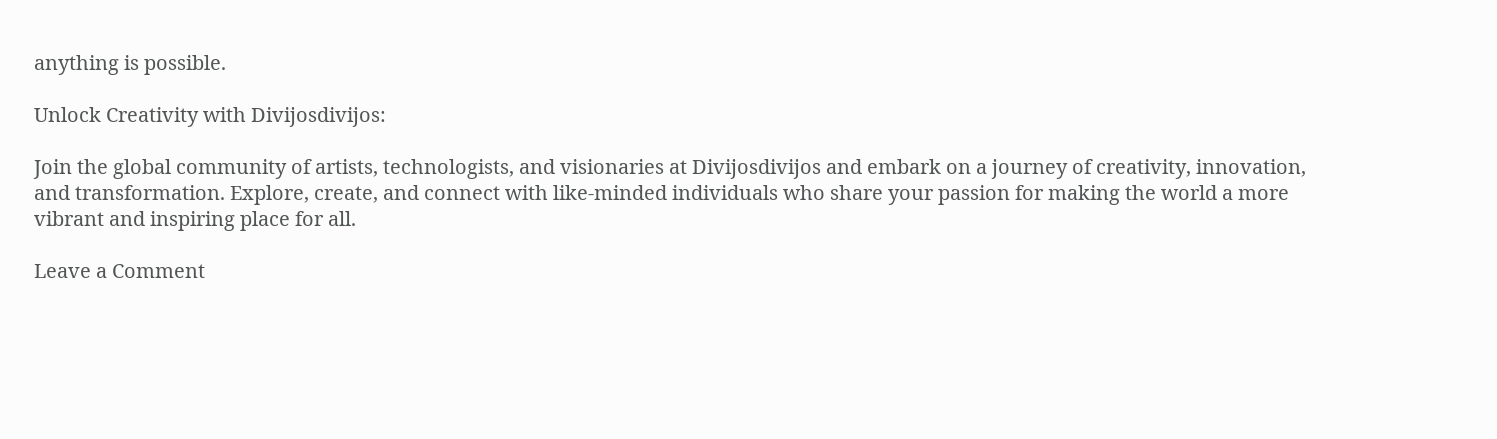anything is possible.

Unlock Creativity with Divijosdivijos:

Join the global community of artists, technologists, and visionaries at Divijosdivijos and embark on a journey of creativity, innovation, and transformation. Explore, create, and connect with like-minded individuals who share your passion for making the world a more vibrant and inspiring place for all.

Leave a Comment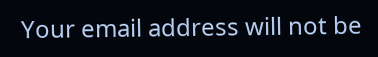Your email address will not be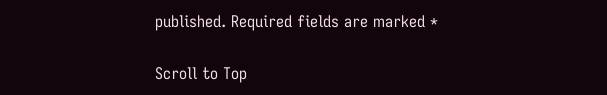published. Required fields are marked *

Scroll to Top